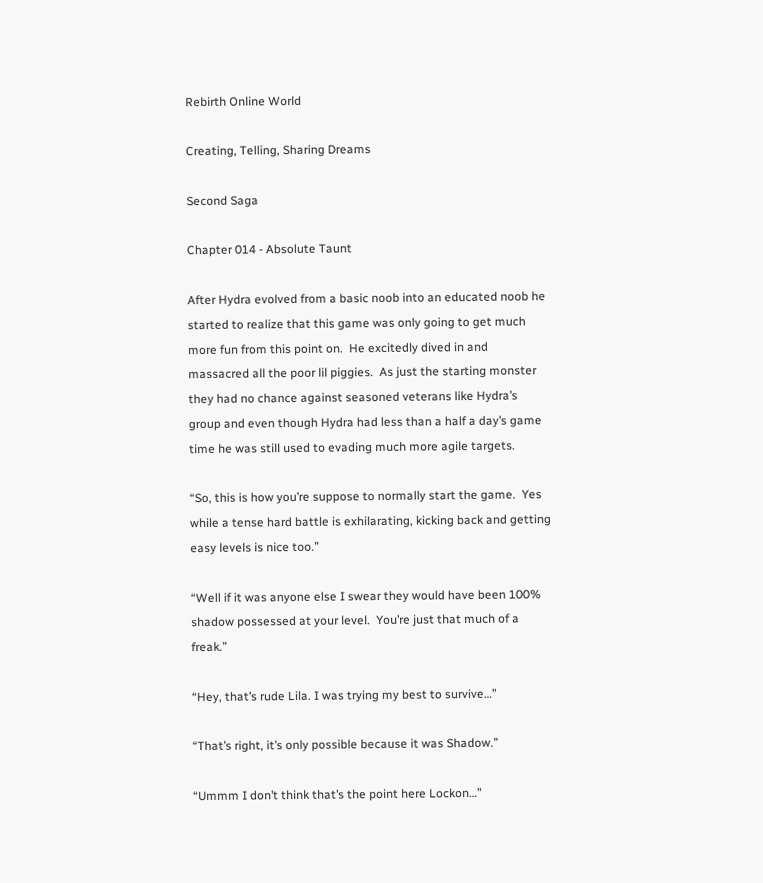Rebirth Online World

Creating, Telling, Sharing Dreams

Second Saga

Chapter 014 - Absolute Taunt

After Hydra evolved from a basic noob into an educated noob he started to realize that this game was only going to get much more fun from this point on.  He excitedly dived in and massacred all the poor lil piggies.  As just the starting monster they had no chance against seasoned veterans like Hydra’s group and even though Hydra had less than a half a day’s game time he was still used to evading much more agile targets.

“So, this is how you’re suppose to normally start the game.  Yes while a tense hard battle is exhilarating, kicking back and getting easy levels is nice too.”

“Well if it was anyone else I swear they would have been 100% shadow possessed at your level.  You’re just that much of a freak.”

“Hey, that’s rude Lila. I was trying my best to survive…”

“That’s right, it’s only possible because it was Shadow.”

“Ummm I don’t think that’s the point here Lockon…”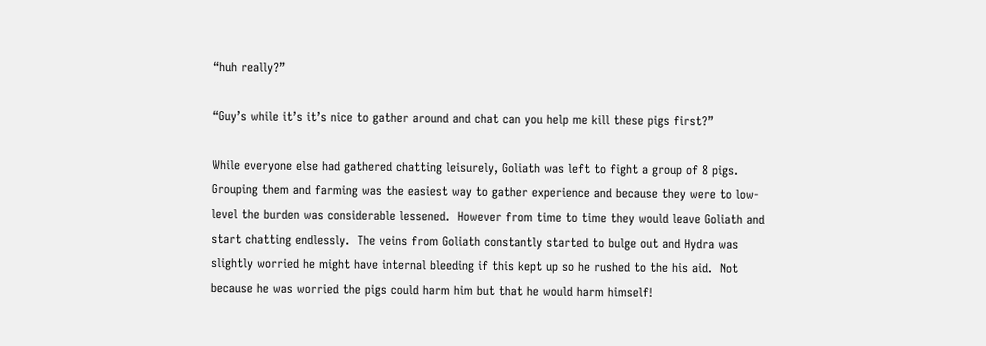“huh really?”

“Guy’s while it’s it’s nice to gather around and chat can you help me kill these pigs first?”

While everyone else had gathered chatting leisurely, Goliath was left to fight a group of 8 pigs.  Grouping them and farming was the easiest way to gather experience and because they were to low-level the burden was considerable lessened.  However from time to time they would leave Goliath and start chatting endlessly.  The veins from Goliath constantly started to bulge out and Hydra was slightly worried he might have internal bleeding if this kept up so he rushed to the his aid.  Not because he was worried the pigs could harm him but that he would harm himself!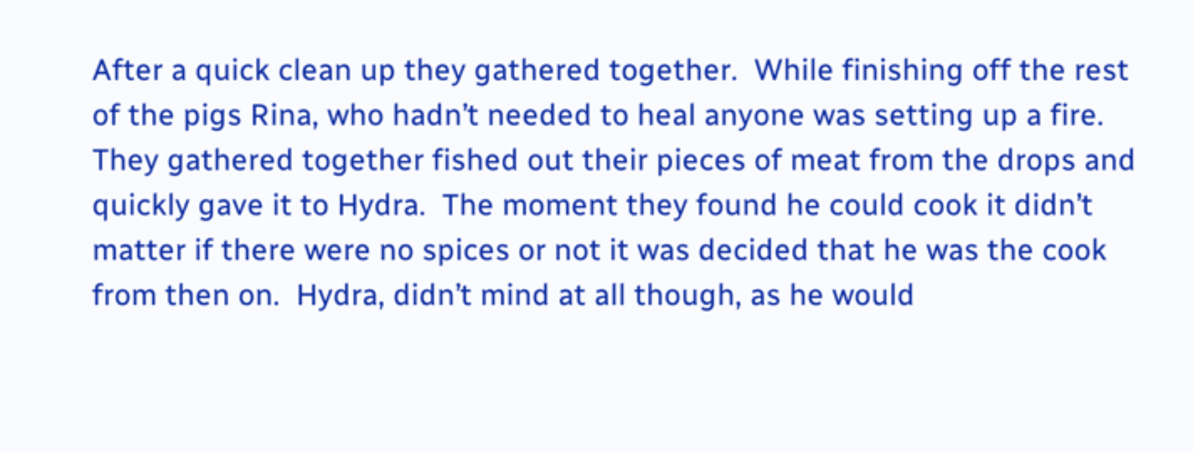After a quick clean up they gathered together.  While finishing off the rest of the pigs Rina, who hadn’t needed to heal anyone was setting up a fire.  They gathered together fished out their pieces of meat from the drops and quickly gave it to Hydra.  The moment they found he could cook it didn’t matter if there were no spices or not it was decided that he was the cook from then on.  Hydra, didn’t mind at all though, as he would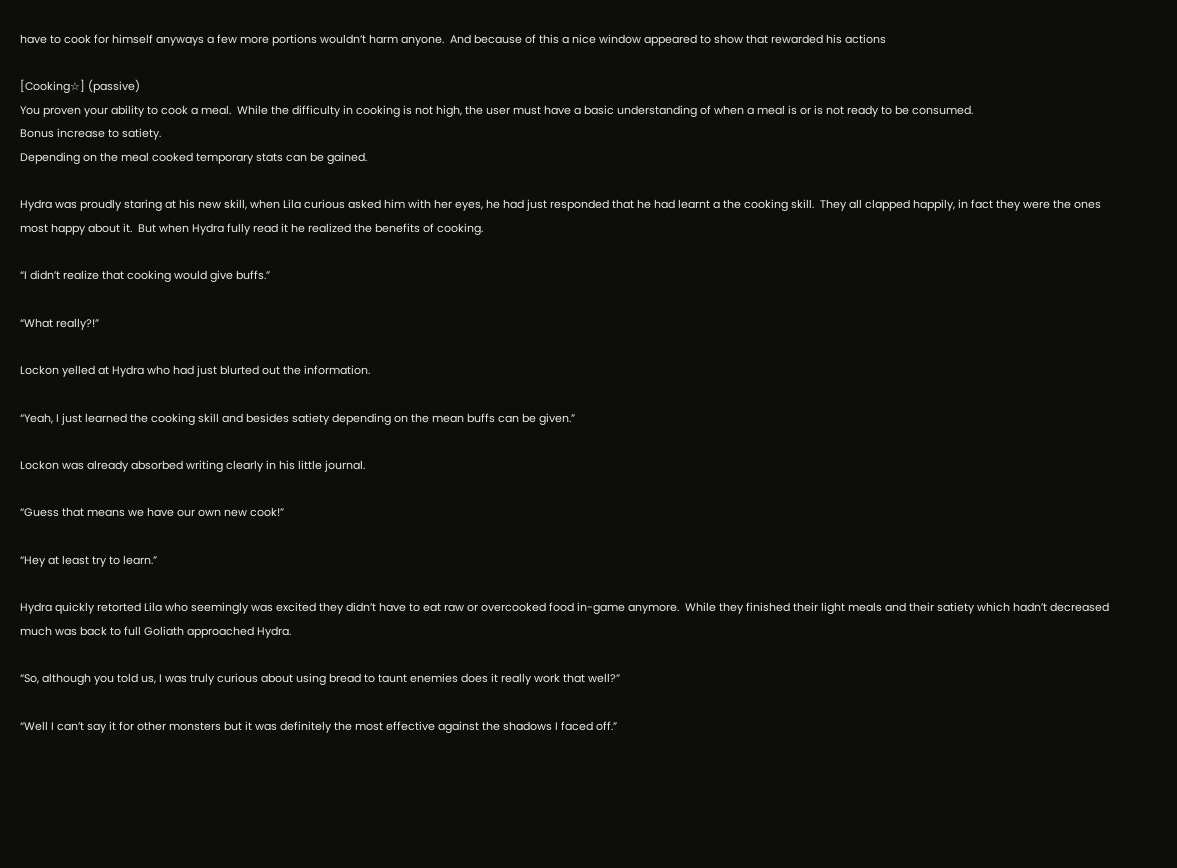have to cook for himself anyways a few more portions wouldn’t harm anyone.  And because of this a nice window appeared to show that rewarded his actions

[Cooking☆] (passive)
You proven your ability to cook a meal.  While the difficulty in cooking is not high, the user must have a basic understanding of when a meal is or is not ready to be consumed.
Bonus increase to satiety.
Depending on the meal cooked temporary stats can be gained.

Hydra was proudly staring at his new skill, when Lila curious asked him with her eyes, he had just responded that he had learnt a the cooking skill.  They all clapped happily, in fact they were the ones most happy about it.  But when Hydra fully read it he realized the benefits of cooking.

“I didn’t realize that cooking would give buffs.”

“What really?!”

Lockon yelled at Hydra who had just blurted out the information.

“Yeah, I just learned the cooking skill and besides satiety depending on the mean buffs can be given.”

Lockon was already absorbed writing clearly in his little journal.

“Guess that means we have our own new cook!”

“Hey at least try to learn.”

Hydra quickly retorted Lila who seemingly was excited they didn’t have to eat raw or overcooked food in-game anymore.  While they finished their light meals and their satiety which hadn’t decreased much was back to full Goliath approached Hydra.

“So, although you told us, I was truly curious about using bread to taunt enemies does it really work that well?”

“Well I can’t say it for other monsters but it was definitely the most effective against the shadows I faced off.”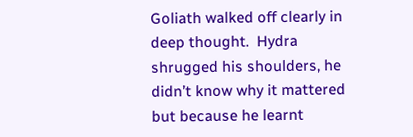Goliath walked off clearly in deep thought.  Hydra shrugged his shoulders, he didn’t know why it mattered but because he learnt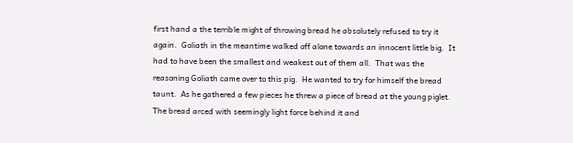first hand a the terrible might of throwing bread he absolutely refused to try it again.  Goliath in the meantime walked off alone towards an innocent little big.  It had to have been the smallest and weakest out of them all.  That was the reasoning Goliath came over to this pig.  He wanted to try for himself the bread taunt.  As he gathered a few pieces he threw a piece of bread at the young piglet.  The bread arced with seemingly light force behind it and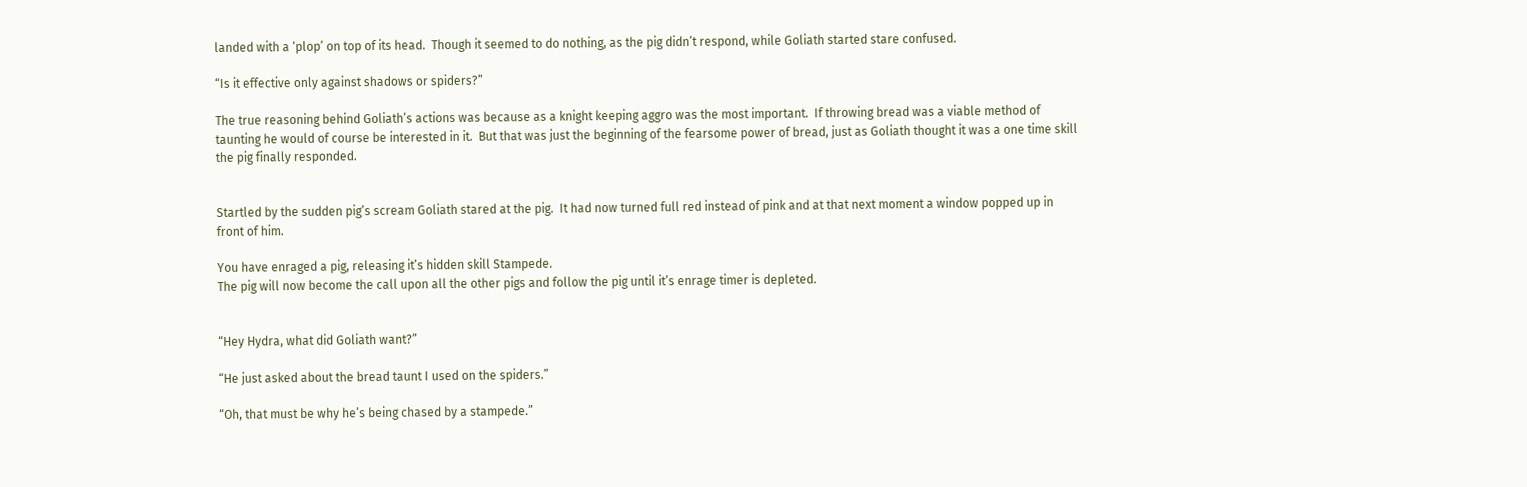landed with a ‘plop’ on top of its head.  Though it seemed to do nothing, as the pig didn’t respond, while Goliath started stare confused.

“Is it effective only against shadows or spiders?”

The true reasoning behind Goliath’s actions was because as a knight keeping aggro was the most important.  If throwing bread was a viable method of taunting he would of course be interested in it.  But that was just the beginning of the fearsome power of bread, just as Goliath thought it was a one time skill the pig finally responded.


Startled by the sudden pig’s scream Goliath stared at the pig.  It had now turned full red instead of pink and at that next moment a window popped up in front of him.

You have enraged a pig, releasing it’s hidden skill Stampede.
The pig will now become the call upon all the other pigs and follow the pig until it’s enrage timer is depleted.


“Hey Hydra, what did Goliath want?”

“He just asked about the bread taunt I used on the spiders.”

“Oh, that must be why he’s being chased by a stampede.”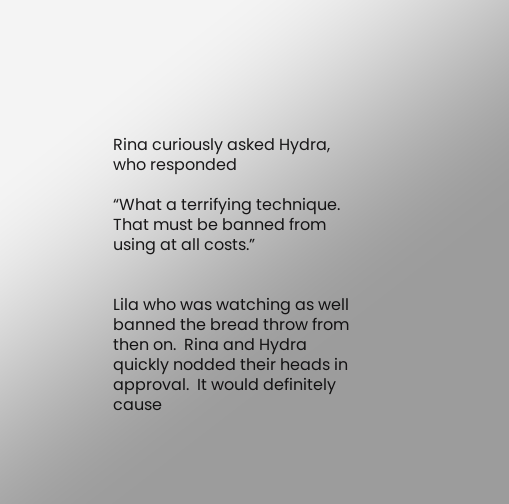Rina curiously asked Hydra, who responded

“What a terrifying technique.  That must be banned from using at all costs.”


Lila who was watching as well banned the bread throw from then on.  Rina and Hydra quickly nodded their heads in approval.  It would definitely cause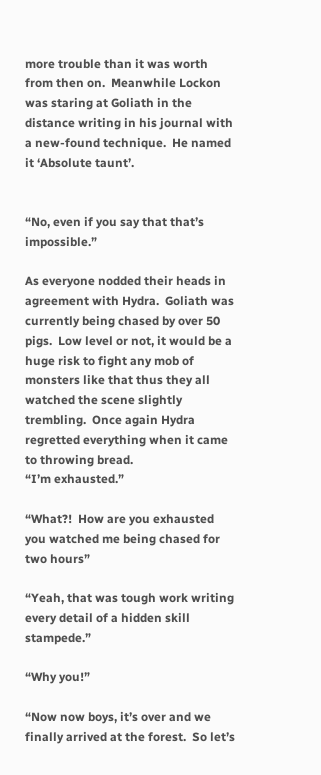more trouble than it was worth from then on.  Meanwhile Lockon was staring at Goliath in the distance writing in his journal with a new-found technique.  He named it ‘Absolute taunt’.


“No, even if you say that that’s impossible.”

As everyone nodded their heads in agreement with Hydra.  Goliath was currently being chased by over 50 pigs.  Low level or not, it would be a huge risk to fight any mob of monsters like that thus they all watched the scene slightly trembling.  Once again Hydra regretted everything when it came to throwing bread.
“I’m exhausted.”

“What?!  How are you exhausted you watched me being chased for two hours”

“Yeah, that was tough work writing every detail of a hidden skill stampede.”

“Why you!”

“Now now boys, it’s over and we finally arrived at the forest.  So let’s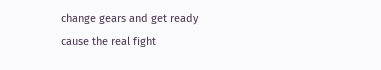change gears and get ready cause the real fight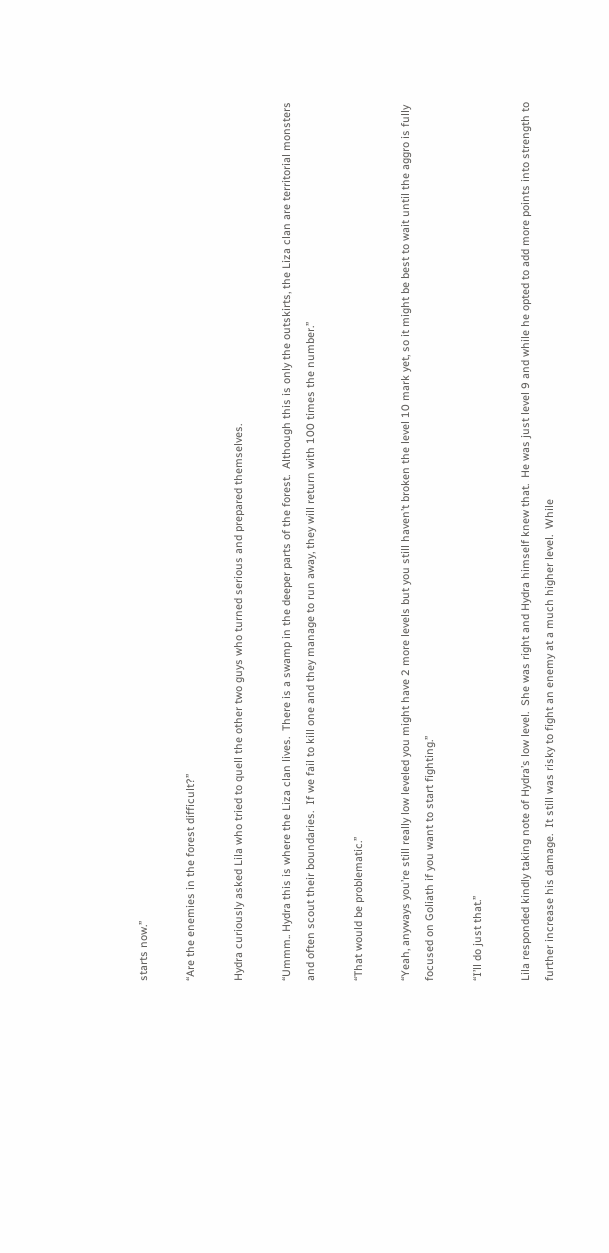starts now.”

“Are the enemies in the forest difficult?”

Hydra curiously asked Lila who tried to quell the other two guys who turned serious and prepared themselves.

“Ummm.. Hydra this is where the Liza clan lives.  There is a swamp in the deeper parts of the forest.  Although this is only the outskirts, the Liza clan are territorial monsters and often scout their boundaries.  If we fail to kill one and they manage to run away, they will return with 100 times the number.”

“That would be problematic.”

“Yeah, anyways you’re still really low leveled you might have 2 more levels but you still haven’t broken the level 10 mark yet, so it might be best to wait until the aggro is fully focused on Goliath if you want to start fighting.”

“I’ll do just that.”

Lila responded kindly taking note of Hydra’s low level.  She was right and Hydra himself knew that.  He was just level 9 and while he opted to add more points into strength to further increase his damage.  It still was risky to fight an enemy at a much higher level.  While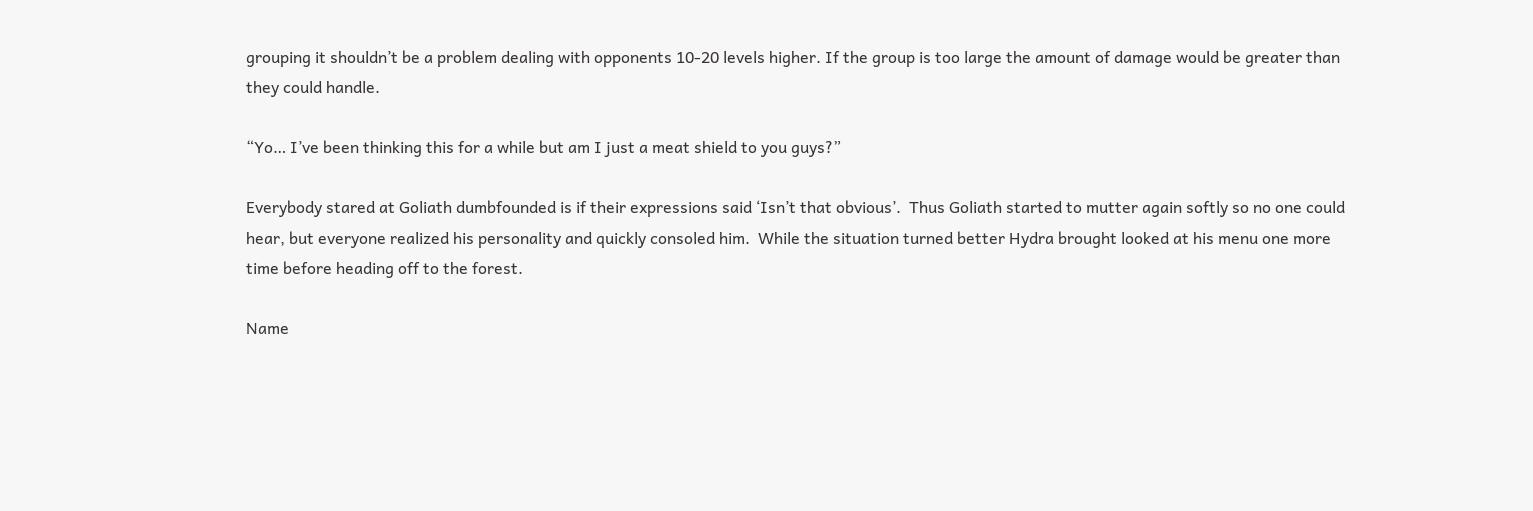grouping it shouldn’t be a problem dealing with opponents 10-20 levels higher. If the group is too large the amount of damage would be greater than they could handle.

“Yo… I’ve been thinking this for a while but am I just a meat shield to you guys?”

Everybody stared at Goliath dumbfounded is if their expressions said ‘Isn’t that obvious’.  Thus Goliath started to mutter again softly so no one could hear, but everyone realized his personality and quickly consoled him.  While the situation turned better Hydra brought looked at his menu one more time before heading off to the forest.

Name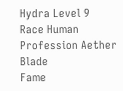Hydra Level 9
Race Human Profession Aether Blade
Fame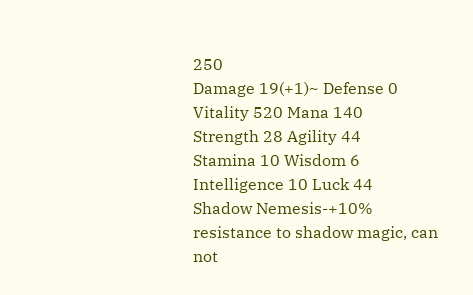250
Damage 19(+1)~ Defense 0
Vitality 520 Mana 140
Strength 28 Agility 44
Stamina 10 Wisdom 6
Intelligence 10 Luck 44
Shadow Nemesis-+10% resistance to shadow magic, can not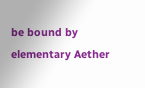be bound by elementary Aether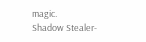magic.
Shadow Stealer-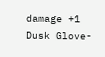damage +1
Dusk Glove-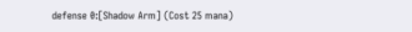defense 0:[Shadow Arm] (Cost 25 mana)